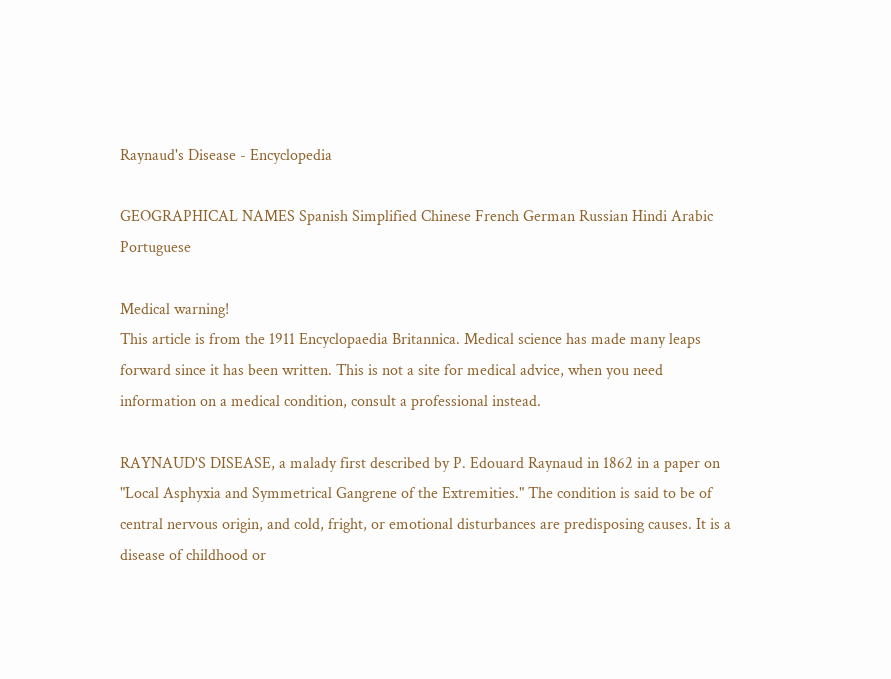Raynaud's Disease - Encyclopedia

GEOGRAPHICAL NAMES Spanish Simplified Chinese French German Russian Hindi Arabic Portuguese

Medical warning!
This article is from the 1911 Encyclopaedia Britannica. Medical science has made many leaps forward since it has been written. This is not a site for medical advice, when you need information on a medical condition, consult a professional instead.

RAYNAUD'S DISEASE, a malady first described by P. Edouard Raynaud in 1862 in a paper on "Local Asphyxia and Symmetrical Gangrene of the Extremities." The condition is said to be of central nervous origin, and cold, fright, or emotional disturbances are predisposing causes. It is a disease of childhood or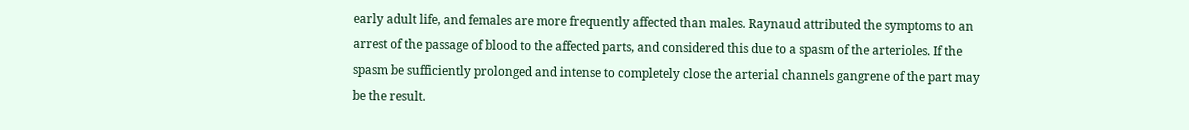early adult life, and females are more frequently affected than males. Raynaud attributed the symptoms to an arrest of the passage of blood to the affected parts, and considered this due to a spasm of the arterioles. If the spasm be sufficiently prolonged and intense to completely close the arterial channels gangrene of the part may be the result.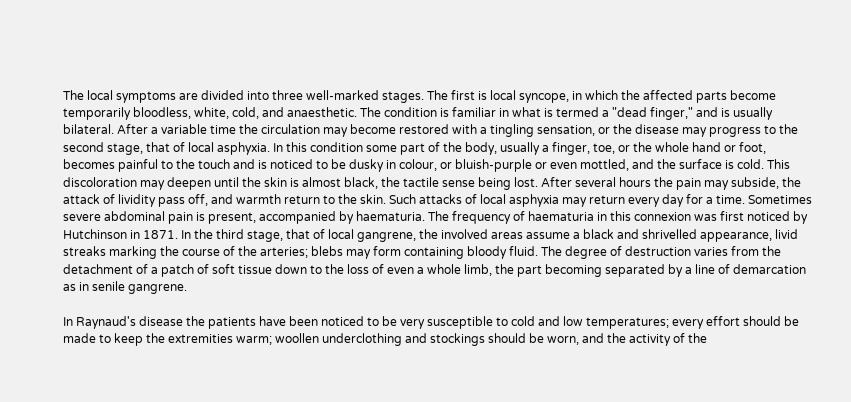The local symptoms are divided into three well-marked stages. The first is local syncope, in which the affected parts become temporarily bloodless, white, cold, and anaesthetic. The condition is familiar in what is termed a "dead finger," and is usually bilateral. After a variable time the circulation may become restored with a tingling sensation, or the disease may progress to the second stage, that of local asphyxia. In this condition some part of the body, usually a finger, toe, or the whole hand or foot, becomes painful to the touch and is noticed to be dusky in colour, or bluish-purple or even mottled, and the surface is cold. This discoloration may deepen until the skin is almost black, the tactile sense being lost. After several hours the pain may subside, the attack of lividity pass off, and warmth return to the skin. Such attacks of local asphyxia may return every day for a time. Sometimes severe abdominal pain is present, accompanied by haematuria. The frequency of haematuria in this connexion was first noticed by Hutchinson in 1871. In the third stage, that of local gangrene, the involved areas assume a black and shrivelled appearance, livid streaks marking the course of the arteries; blebs may form containing bloody fluid. The degree of destruction varies from the detachment of a patch of soft tissue down to the loss of even a whole limb, the part becoming separated by a line of demarcation as in senile gangrene.

In Raynaud's disease the patients have been noticed to be very susceptible to cold and low temperatures; every effort should be made to keep the extremities warm; woollen underclothing and stockings should be worn, and the activity of the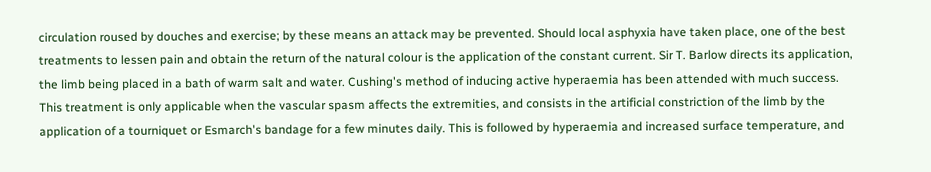circulation roused by douches and exercise; by these means an attack may be prevented. Should local asphyxia have taken place, one of the best treatments to lessen pain and obtain the return of the natural colour is the application of the constant current. Sir T. Barlow directs its application, the limb being placed in a bath of warm salt and water. Cushing's method of inducing active hyperaemia has been attended with much success. This treatment is only applicable when the vascular spasm affects the extremities, and consists in the artificial constriction of the limb by the application of a tourniquet or Esmarch's bandage for a few minutes daily. This is followed by hyperaemia and increased surface temperature, and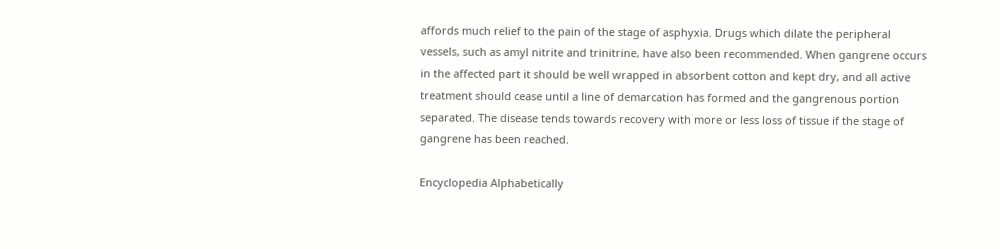affords much relief to the pain of the stage of asphyxia. Drugs which dilate the peripheral vessels, such as amyl nitrite and trinitrine, have also been recommended. When gangrene occurs in the affected part it should be well wrapped in absorbent cotton and kept dry, and all active treatment should cease until a line of demarcation has formed and the gangrenous portion separated. The disease tends towards recovery with more or less loss of tissue if the stage of gangrene has been reached.

Encyclopedia Alphabetically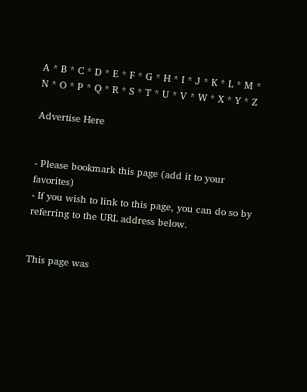A * B * C * D * E * F * G * H * I * J * K * L * M * N * O * P * Q * R * S * T * U * V * W * X * Y * Z

Advertise Here


- Please bookmark this page (add it to your favorites)
- If you wish to link to this page, you can do so by referring to the URL address below.


This page was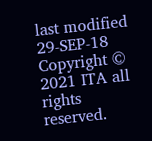last modified 29-SEP-18
Copyright © 2021 ITA all rights reserved.